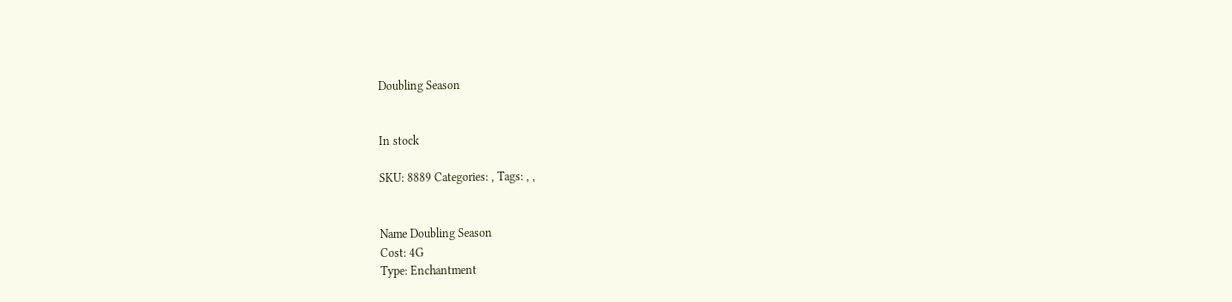Doubling Season


In stock

SKU: 8889 Categories: , Tags: , ,


Name Doubling Season
Cost: 4G
Type: Enchantment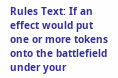Rules Text: If an effect would put one or more tokens onto the battlefield under your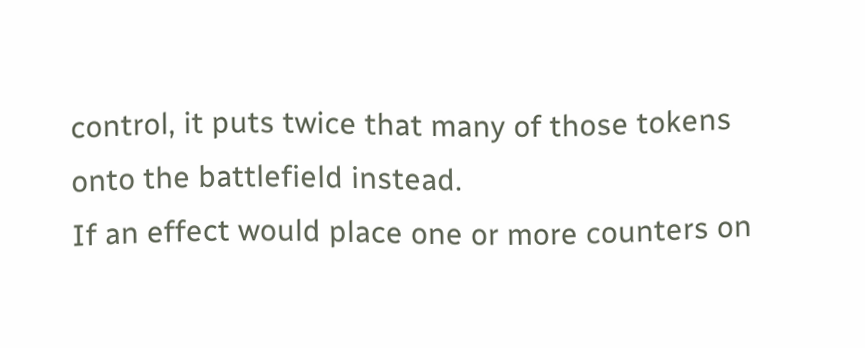control, it puts twice that many of those tokens onto the battlefield instead.
If an effect would place one or more counters on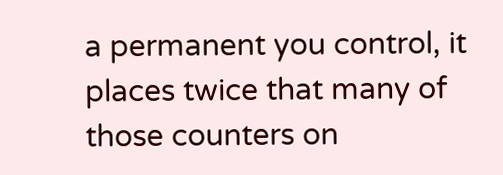a permanent you control, it places twice that many of those counters on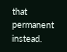that permanent instead.